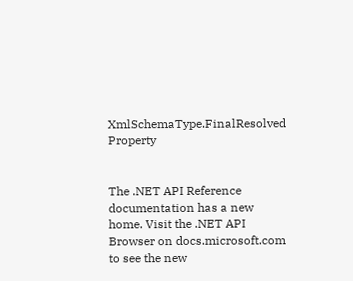XmlSchemaType.FinalResolved Property


The .NET API Reference documentation has a new home. Visit the .NET API Browser on docs.microsoft.com to see the new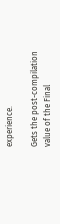experience.

Gets the post-compilation value of the Final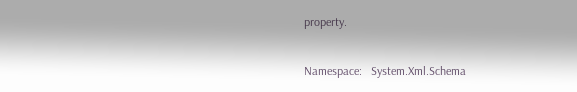property.

Namespace:   System.Xml.Schema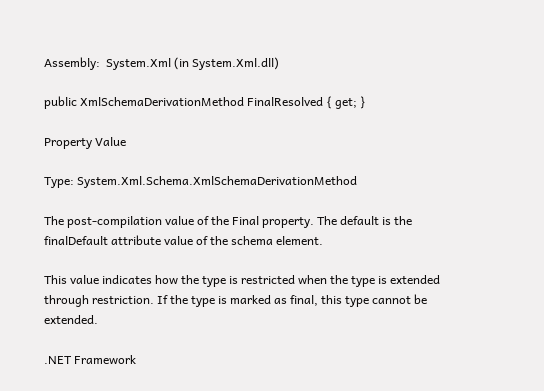Assembly:  System.Xml (in System.Xml.dll)

public XmlSchemaDerivationMethod FinalResolved { get; }

Property Value

Type: System.Xml.Schema.XmlSchemaDerivationMethod

The post-compilation value of the Final property. The default is the finalDefault attribute value of the schema element.

This value indicates how the type is restricted when the type is extended through restriction. If the type is marked as final, this type cannot be extended.

.NET Framework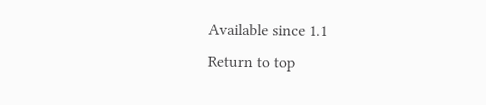Available since 1.1
Return to top